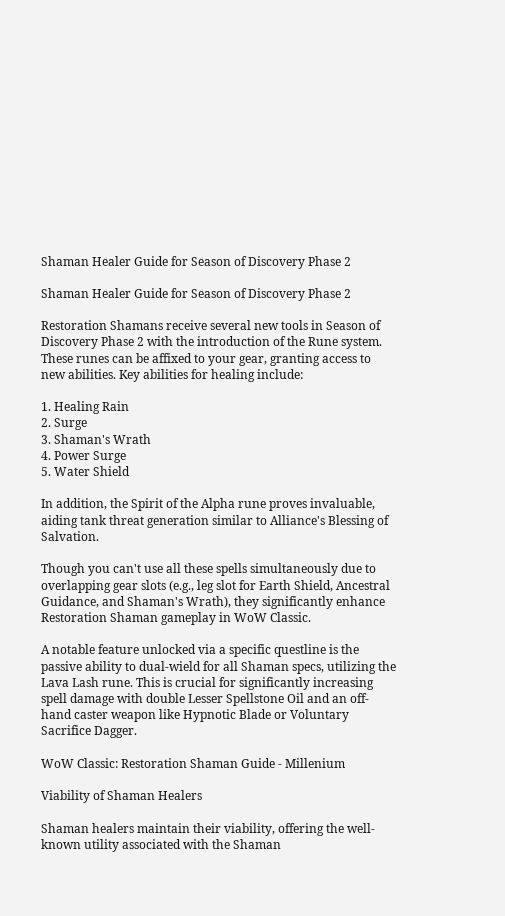Shaman Healer Guide for Season of Discovery Phase 2

Shaman Healer Guide for Season of Discovery Phase 2

Restoration Shamans receive several new tools in Season of Discovery Phase 2 with the introduction of the Rune system. These runes can be affixed to your gear, granting access to new abilities. Key abilities for healing include:

1. Healing Rain
2. Surge
3. Shaman's Wrath
4. Power Surge
5. Water Shield

In addition, the Spirit of the Alpha rune proves invaluable, aiding tank threat generation similar to Alliance's Blessing of Salvation.

Though you can't use all these spells simultaneously due to overlapping gear slots (e.g., leg slot for Earth Shield, Ancestral Guidance, and Shaman's Wrath), they significantly enhance Restoration Shaman gameplay in WoW Classic.

A notable feature unlocked via a specific questline is the passive ability to dual-wield for all Shaman specs, utilizing the Lava Lash rune. This is crucial for significantly increasing spell damage with double Lesser Spellstone Oil and an off-hand caster weapon like Hypnotic Blade or Voluntary Sacrifice Dagger.

WoW Classic: Restoration Shaman Guide - Millenium

Viability of Shaman Healers

Shaman healers maintain their viability, offering the well-known utility associated with the Shaman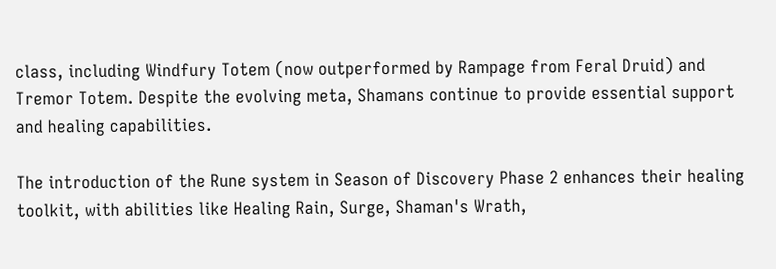class, including Windfury Totem (now outperformed by Rampage from Feral Druid) and Tremor Totem. Despite the evolving meta, Shamans continue to provide essential support and healing capabilities.

The introduction of the Rune system in Season of Discovery Phase 2 enhances their healing toolkit, with abilities like Healing Rain, Surge, Shaman's Wrath,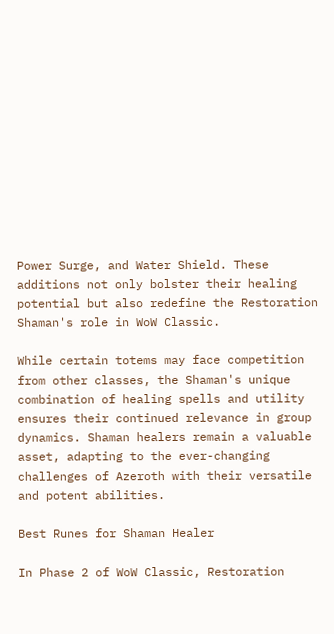Power Surge, and Water Shield. These additions not only bolster their healing potential but also redefine the Restoration Shaman's role in WoW Classic.

While certain totems may face competition from other classes, the Shaman's unique combination of healing spells and utility ensures their continued relevance in group dynamics. Shaman healers remain a valuable asset, adapting to the ever-changing challenges of Azeroth with their versatile and potent abilities.

Best Runes for Shaman Healer

In Phase 2 of WoW Classic, Restoration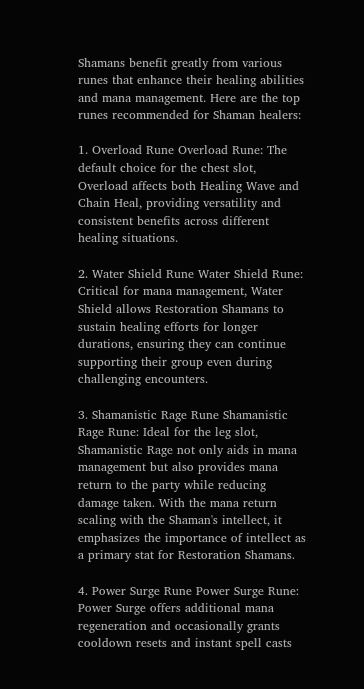Shamans benefit greatly from various runes that enhance their healing abilities and mana management. Here are the top runes recommended for Shaman healers:

1. Overload Rune Overload Rune: The default choice for the chest slot, Overload affects both Healing Wave and Chain Heal, providing versatility and consistent benefits across different healing situations.

2. Water Shield Rune Water Shield Rune: Critical for mana management, Water Shield allows Restoration Shamans to sustain healing efforts for longer durations, ensuring they can continue supporting their group even during challenging encounters.

3. Shamanistic Rage Rune Shamanistic Rage Rune: Ideal for the leg slot, Shamanistic Rage not only aids in mana management but also provides mana return to the party while reducing damage taken. With the mana return scaling with the Shaman's intellect, it emphasizes the importance of intellect as a primary stat for Restoration Shamans.

4. Power Surge Rune Power Surge Rune: Power Surge offers additional mana regeneration and occasionally grants cooldown resets and instant spell casts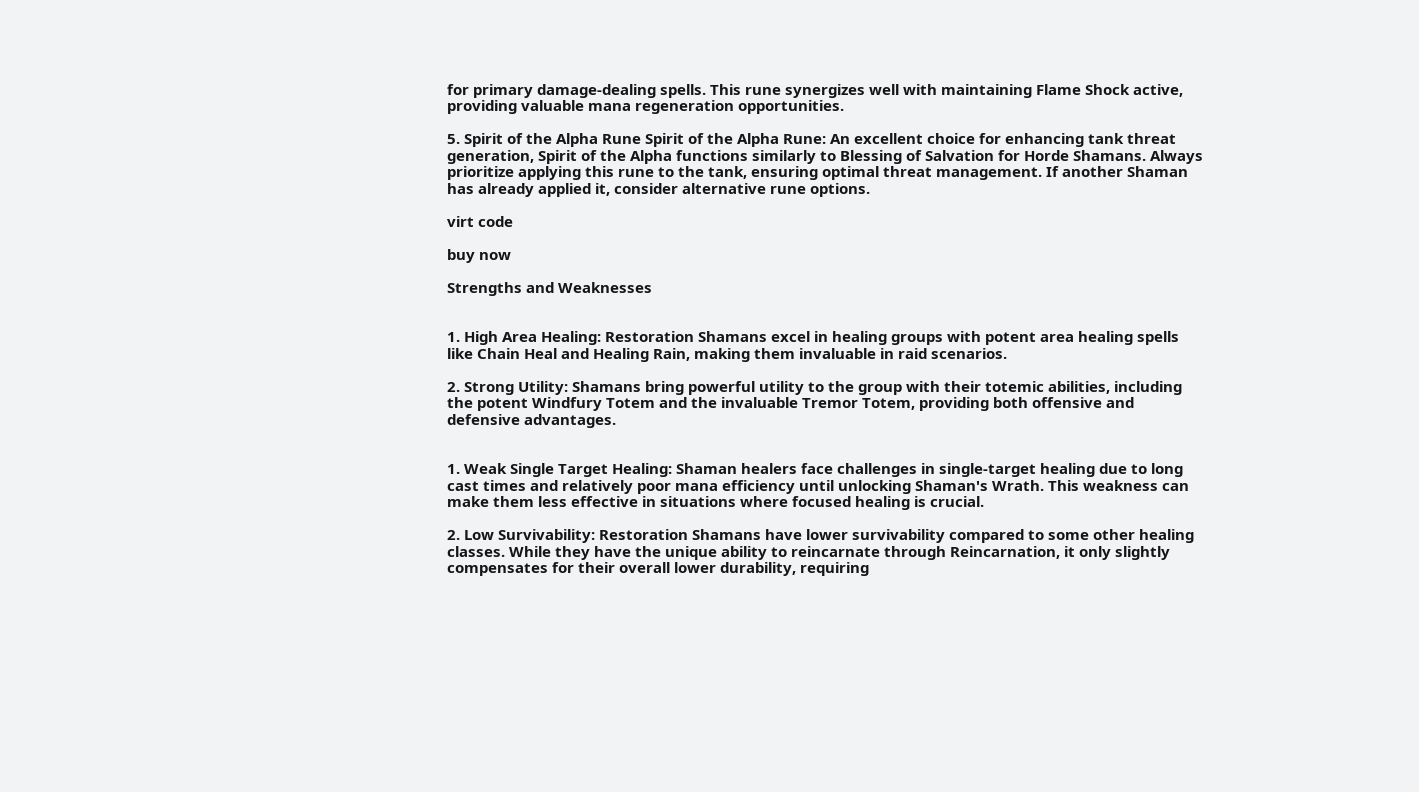for primary damage-dealing spells. This rune synergizes well with maintaining Flame Shock active, providing valuable mana regeneration opportunities.

5. Spirit of the Alpha Rune Spirit of the Alpha Rune: An excellent choice for enhancing tank threat generation, Spirit of the Alpha functions similarly to Blessing of Salvation for Horde Shamans. Always prioritize applying this rune to the tank, ensuring optimal threat management. If another Shaman has already applied it, consider alternative rune options.

virt code

buy now

Strengths and Weaknesses


1. High Area Healing: Restoration Shamans excel in healing groups with potent area healing spells like Chain Heal and Healing Rain, making them invaluable in raid scenarios.

2. Strong Utility: Shamans bring powerful utility to the group with their totemic abilities, including the potent Windfury Totem and the invaluable Tremor Totem, providing both offensive and defensive advantages.


1. Weak Single Target Healing: Shaman healers face challenges in single-target healing due to long cast times and relatively poor mana efficiency until unlocking Shaman's Wrath. This weakness can make them less effective in situations where focused healing is crucial.

2. Low Survivability: Restoration Shamans have lower survivability compared to some other healing classes. While they have the unique ability to reincarnate through Reincarnation, it only slightly compensates for their overall lower durability, requiring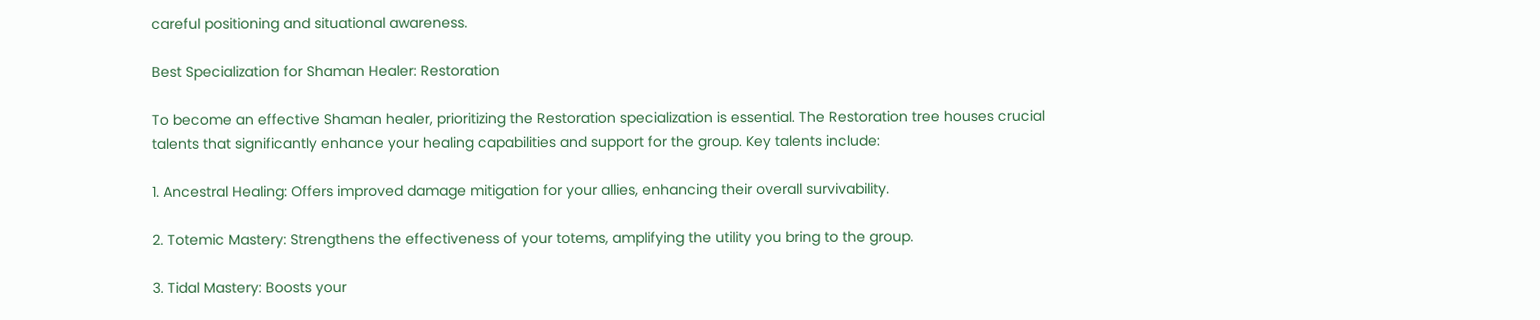careful positioning and situational awareness.

Best Specialization for Shaman Healer: Restoration

To become an effective Shaman healer, prioritizing the Restoration specialization is essential. The Restoration tree houses crucial talents that significantly enhance your healing capabilities and support for the group. Key talents include:

1. Ancestral Healing: Offers improved damage mitigation for your allies, enhancing their overall survivability.

2. Totemic Mastery: Strengthens the effectiveness of your totems, amplifying the utility you bring to the group.

3. Tidal Mastery: Boosts your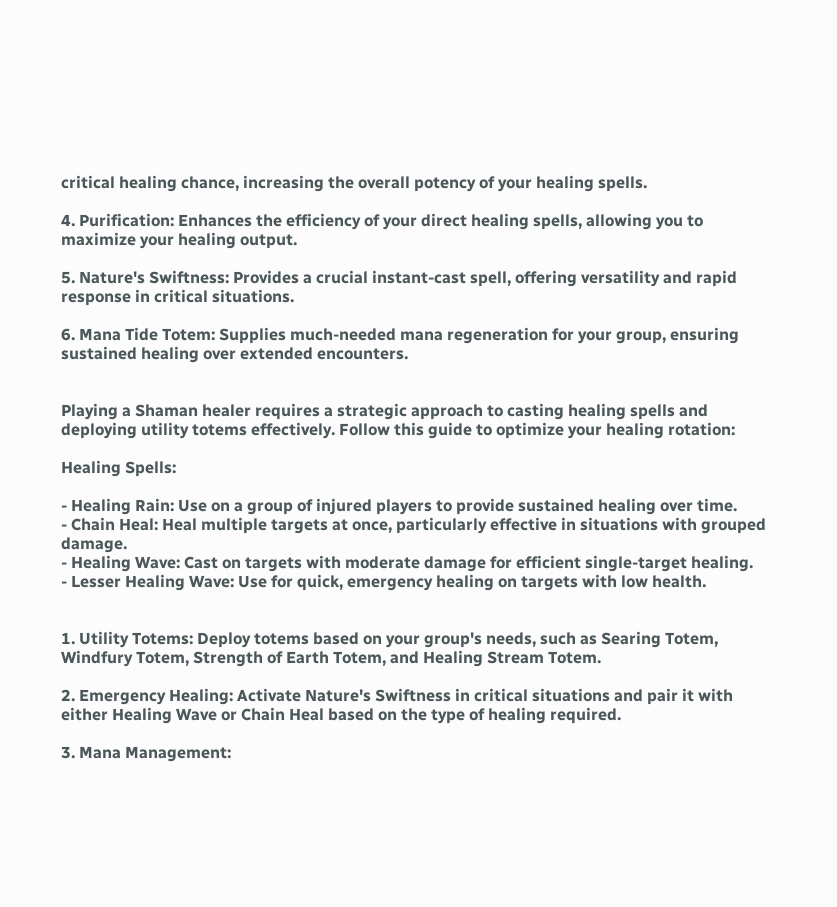critical healing chance, increasing the overall potency of your healing spells.

4. Purification: Enhances the efficiency of your direct healing spells, allowing you to maximize your healing output.

5. Nature's Swiftness: Provides a crucial instant-cast spell, offering versatility and rapid response in critical situations.

6. Mana Tide Totem: Supplies much-needed mana regeneration for your group, ensuring sustained healing over extended encounters.


Playing a Shaman healer requires a strategic approach to casting healing spells and deploying utility totems effectively. Follow this guide to optimize your healing rotation:

Healing Spells:

- Healing Rain: Use on a group of injured players to provide sustained healing over time.
- Chain Heal: Heal multiple targets at once, particularly effective in situations with grouped damage.
- Healing Wave: Cast on targets with moderate damage for efficient single-target healing.
- Lesser Healing Wave: Use for quick, emergency healing on targets with low health.


1. Utility Totems: Deploy totems based on your group's needs, such as Searing Totem, Windfury Totem, Strength of Earth Totem, and Healing Stream Totem.

2. Emergency Healing: Activate Nature's Swiftness in critical situations and pair it with either Healing Wave or Chain Heal based on the type of healing required.

3. Mana Management: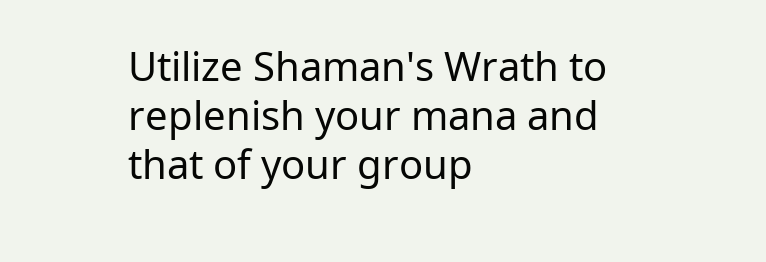Utilize Shaman's Wrath to replenish your mana and that of your group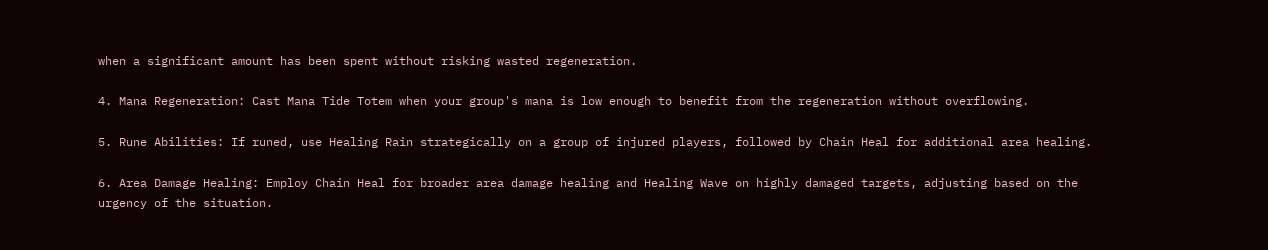when a significant amount has been spent without risking wasted regeneration.

4. Mana Regeneration: Cast Mana Tide Totem when your group's mana is low enough to benefit from the regeneration without overflowing.

5. Rune Abilities: If runed, use Healing Rain strategically on a group of injured players, followed by Chain Heal for additional area healing.

6. Area Damage Healing: Employ Chain Heal for broader area damage healing and Healing Wave on highly damaged targets, adjusting based on the urgency of the situation.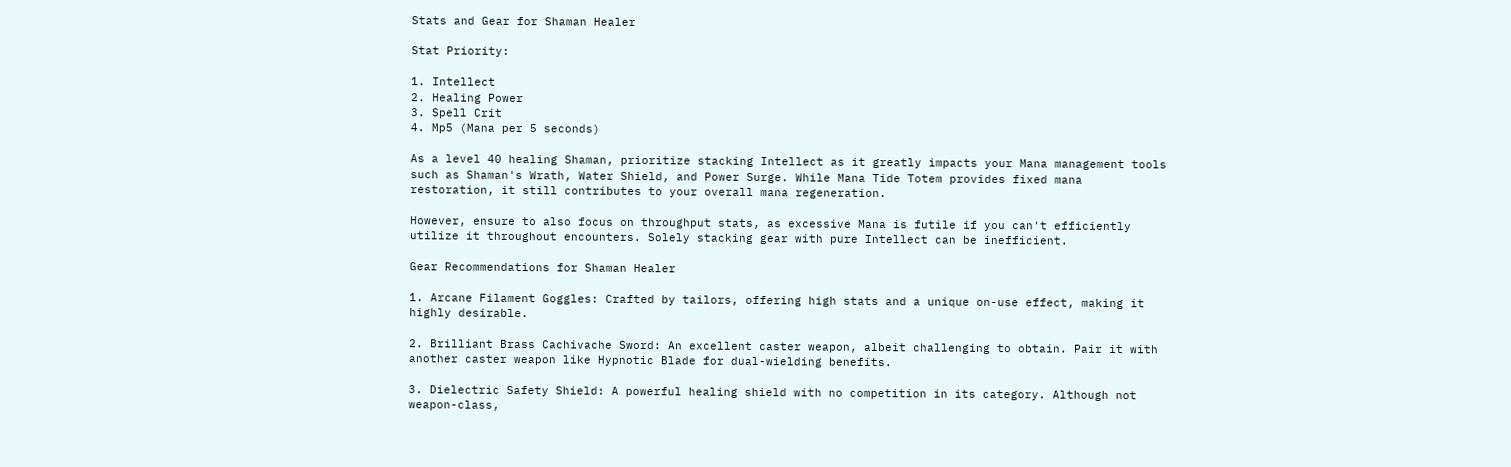Stats and Gear for Shaman Healer

Stat Priority:

1. Intellect
2. Healing Power
3. Spell Crit
4. Mp5 (Mana per 5 seconds)

As a level 40 healing Shaman, prioritize stacking Intellect as it greatly impacts your Mana management tools such as Shaman's Wrath, Water Shield, and Power Surge. While Mana Tide Totem provides fixed mana restoration, it still contributes to your overall mana regeneration.

However, ensure to also focus on throughput stats, as excessive Mana is futile if you can't efficiently utilize it throughout encounters. Solely stacking gear with pure Intellect can be inefficient.

Gear Recommendations for Shaman Healer

1. Arcane Filament Goggles: Crafted by tailors, offering high stats and a unique on-use effect, making it highly desirable.

2. Brilliant Brass Cachivache Sword: An excellent caster weapon, albeit challenging to obtain. Pair it with another caster weapon like Hypnotic Blade for dual-wielding benefits.

3. Dielectric Safety Shield: A powerful healing shield with no competition in its category. Although not weapon-class,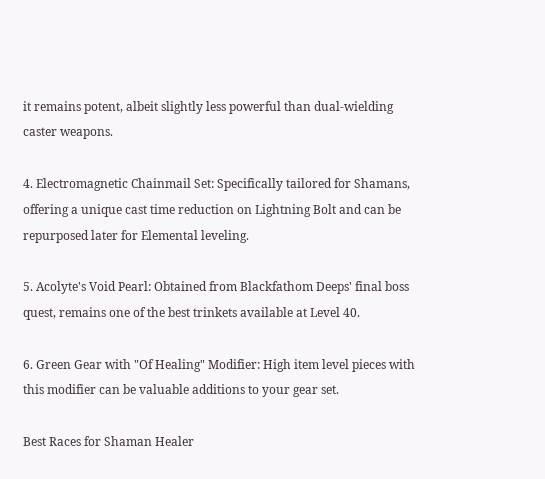it remains potent, albeit slightly less powerful than dual-wielding caster weapons.

4. Electromagnetic Chainmail Set: Specifically tailored for Shamans, offering a unique cast time reduction on Lightning Bolt and can be repurposed later for Elemental leveling.

5. Acolyte's Void Pearl: Obtained from Blackfathom Deeps' final boss quest, remains one of the best trinkets available at Level 40.

6. Green Gear with "Of Healing" Modifier: High item level pieces with this modifier can be valuable additions to your gear set.

Best Races for Shaman Healer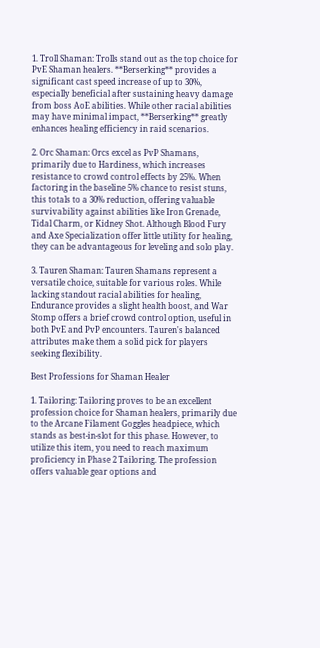1. Troll Shaman: Trolls stand out as the top choice for PvE Shaman healers. **Berserking** provides a significant cast speed increase of up to 30%, especially beneficial after sustaining heavy damage from boss AoE abilities. While other racial abilities may have minimal impact, **Berserking** greatly enhances healing efficiency in raid scenarios.

2. Orc Shaman: Orcs excel as PvP Shamans, primarily due to Hardiness, which increases resistance to crowd control effects by 25%. When factoring in the baseline 5% chance to resist stuns, this totals to a 30% reduction, offering valuable survivability against abilities like Iron Grenade, Tidal Charm, or Kidney Shot. Although Blood Fury and Axe Specialization offer little utility for healing, they can be advantageous for leveling and solo play.

3. Tauren Shaman: Tauren Shamans represent a versatile choice, suitable for various roles. While lacking standout racial abilities for healing, Endurance provides a slight health boost, and War Stomp offers a brief crowd control option, useful in both PvE and PvP encounters. Tauren's balanced attributes make them a solid pick for players seeking flexibility.

Best Professions for Shaman Healer

1. Tailoring: Tailoring proves to be an excellent profession choice for Shaman healers, primarily due to the Arcane Filament Goggles headpiece, which stands as best-in-slot for this phase. However, to utilize this item, you need to reach maximum proficiency in Phase 2 Tailoring. The profession offers valuable gear options and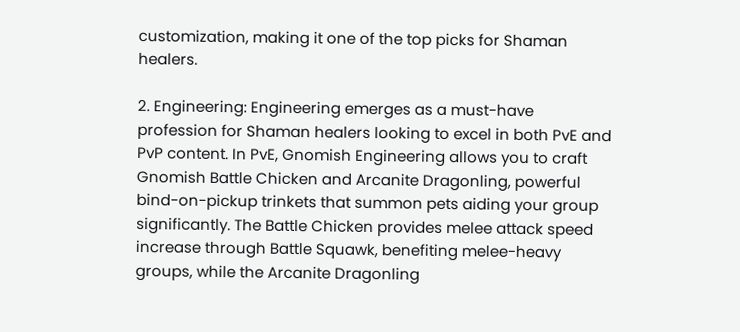customization, making it one of the top picks for Shaman healers.

2. Engineering: Engineering emerges as a must-have profession for Shaman healers looking to excel in both PvE and PvP content. In PvE, Gnomish Engineering allows you to craft Gnomish Battle Chicken and Arcanite Dragonling, powerful bind-on-pickup trinkets that summon pets aiding your group significantly. The Battle Chicken provides melee attack speed increase through Battle Squawk, benefiting melee-heavy groups, while the Arcanite Dragonling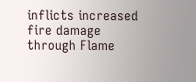inflicts increased fire damage through Flame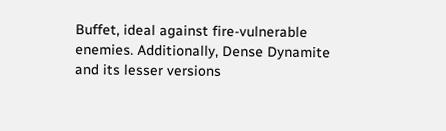Buffet, ideal against fire-vulnerable enemies. Additionally, Dense Dynamite and its lesser versions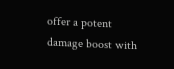offer a potent damage boost with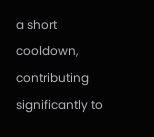a short cooldown, contributing significantly to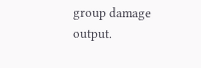group damage output.